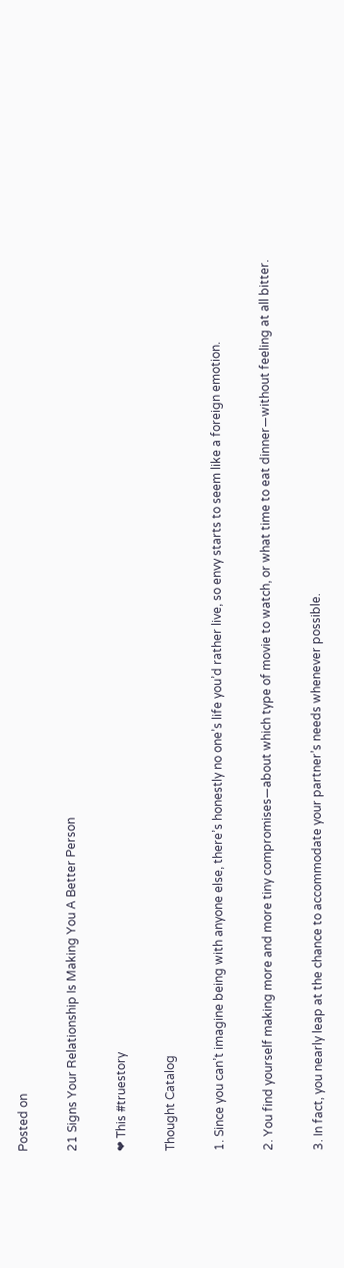Posted on

21 Signs Your Relationship Is Making You A Better Person

❤ This #truestory

Thought Catalog

1. Since you can’t imagine being with anyone else, there’s honestly no one’s life you’d rather live, so envy starts to seem like a foreign emotion.

2. You find yourself making more and more tiny compromises—about which type of movie to watch, or what time to eat dinner—without feeling at all bitter.

3. In fact, you nearly leap at the chance to accommodate your partner’s needs whenever possible.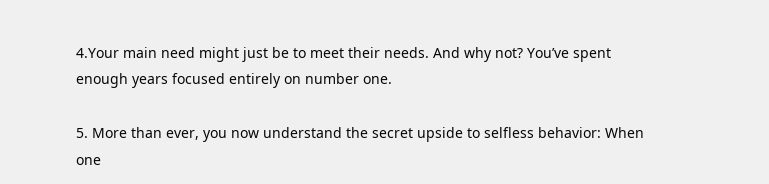4.Your main need might just be to meet their needs. And why not? You’ve spent enough years focused entirely on number one.

5. More than ever, you now understand the secret upside to selfless behavior: When one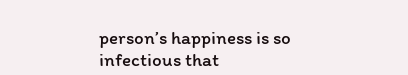person’s happiness is so infectious that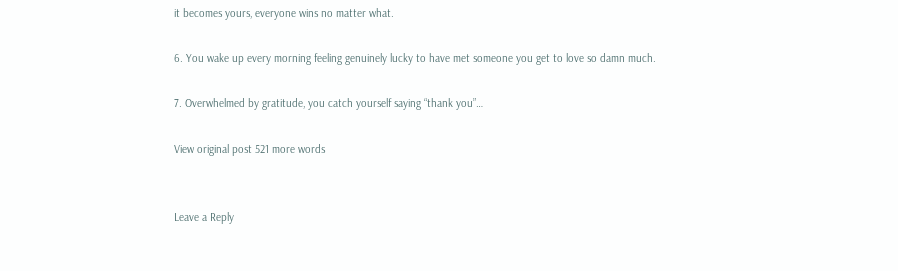it becomes yours, everyone wins no matter what.

6. You wake up every morning feeling genuinely lucky to have met someone you get to love so damn much.

7. Overwhelmed by gratitude, you catch yourself saying “thank you”…

View original post 521 more words


Leave a Reply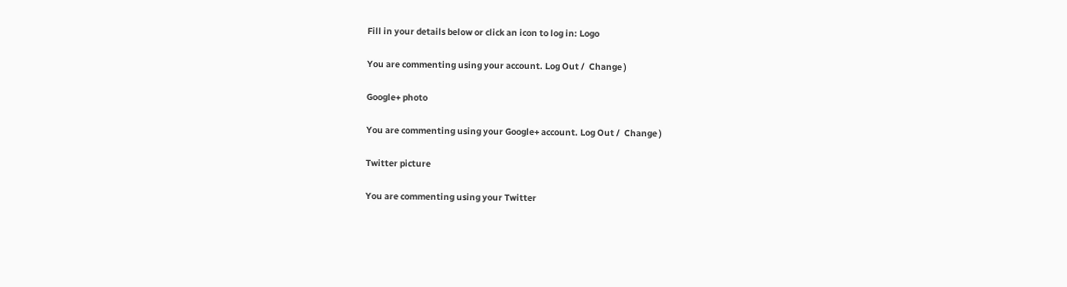Fill in your details below or click an icon to log in: Logo

You are commenting using your account. Log Out /  Change )

Google+ photo

You are commenting using your Google+ account. Log Out /  Change )

Twitter picture

You are commenting using your Twitter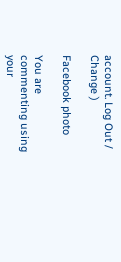account. Log Out /  Change )

Facebook photo

You are commenting using your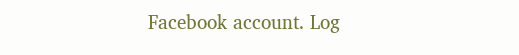Facebook account. Log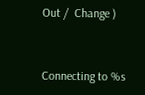Out /  Change )


Connecting to %s